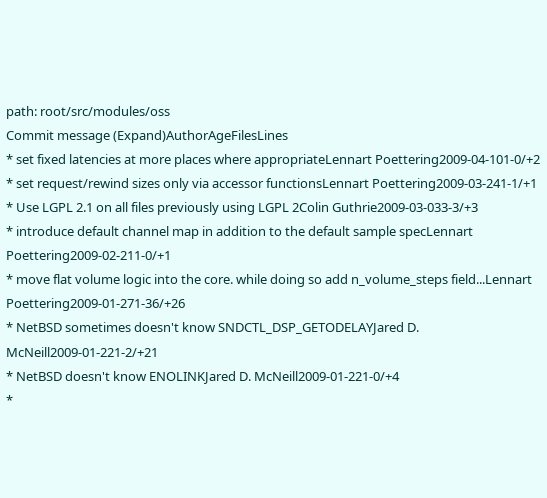path: root/src/modules/oss
Commit message (Expand)AuthorAgeFilesLines
* set fixed latencies at more places where appropriateLennart Poettering2009-04-101-0/+2
* set request/rewind sizes only via accessor functionsLennart Poettering2009-03-241-1/+1
* Use LGPL 2.1 on all files previously using LGPL 2Colin Guthrie2009-03-033-3/+3
* introduce default channel map in addition to the default sample specLennart Poettering2009-02-211-0/+1
* move flat volume logic into the core. while doing so add n_volume_steps field...Lennart Poettering2009-01-271-36/+26
* NetBSD sometimes doesn't know SNDCTL_DSP_GETODELAYJared D. McNeill2009-01-221-2/+21
* NetBSD doesn't know ENOLINKJared D. McNeill2009-01-221-0/+4
*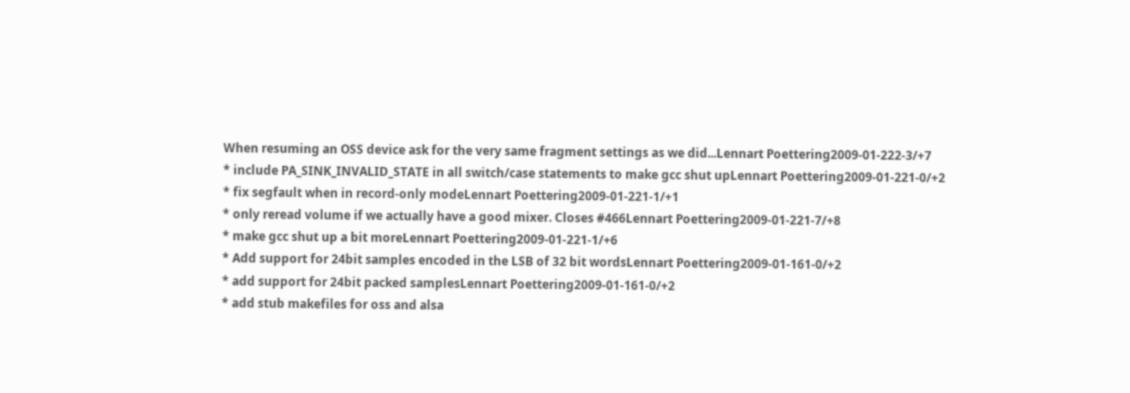When resuming an OSS device ask for the very same fragment settings as we did...Lennart Poettering2009-01-222-3/+7
* include PA_SINK_INVALID_STATE in all switch/case statements to make gcc shut upLennart Poettering2009-01-221-0/+2
* fix segfault when in record-only modeLennart Poettering2009-01-221-1/+1
* only reread volume if we actually have a good mixer. Closes #466Lennart Poettering2009-01-221-7/+8
* make gcc shut up a bit moreLennart Poettering2009-01-221-1/+6
* Add support for 24bit samples encoded in the LSB of 32 bit wordsLennart Poettering2009-01-161-0/+2
* add support for 24bit packed samplesLennart Poettering2009-01-161-0/+2
* add stub makefiles for oss and alsa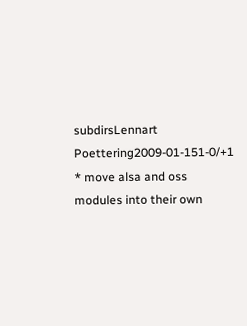subdirsLennart Poettering2009-01-151-0/+1
* move alsa and oss modules into their own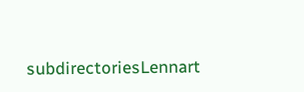subdirectoriesLennart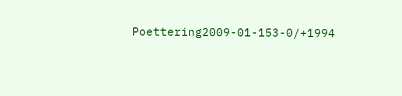Poettering2009-01-153-0/+1994